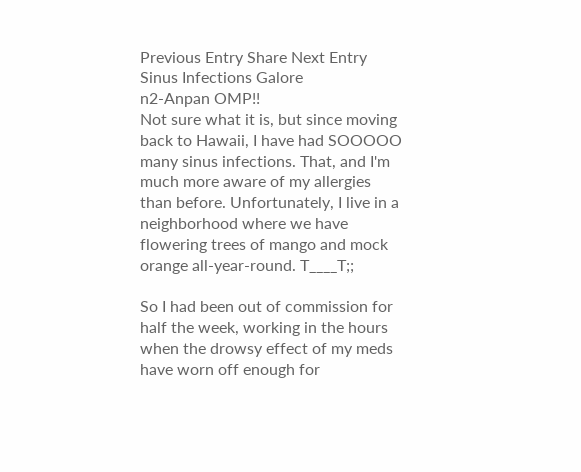Previous Entry Share Next Entry
Sinus Infections Galore
n2-Anpan OMP!!
Not sure what it is, but since moving back to Hawaii, I have had SOOOOO many sinus infections. That, and I'm much more aware of my allergies than before. Unfortunately, I live in a neighborhood where we have flowering trees of mango and mock orange all-year-round. T____T;;

So I had been out of commission for half the week, working in the hours when the drowsy effect of my meds have worn off enough for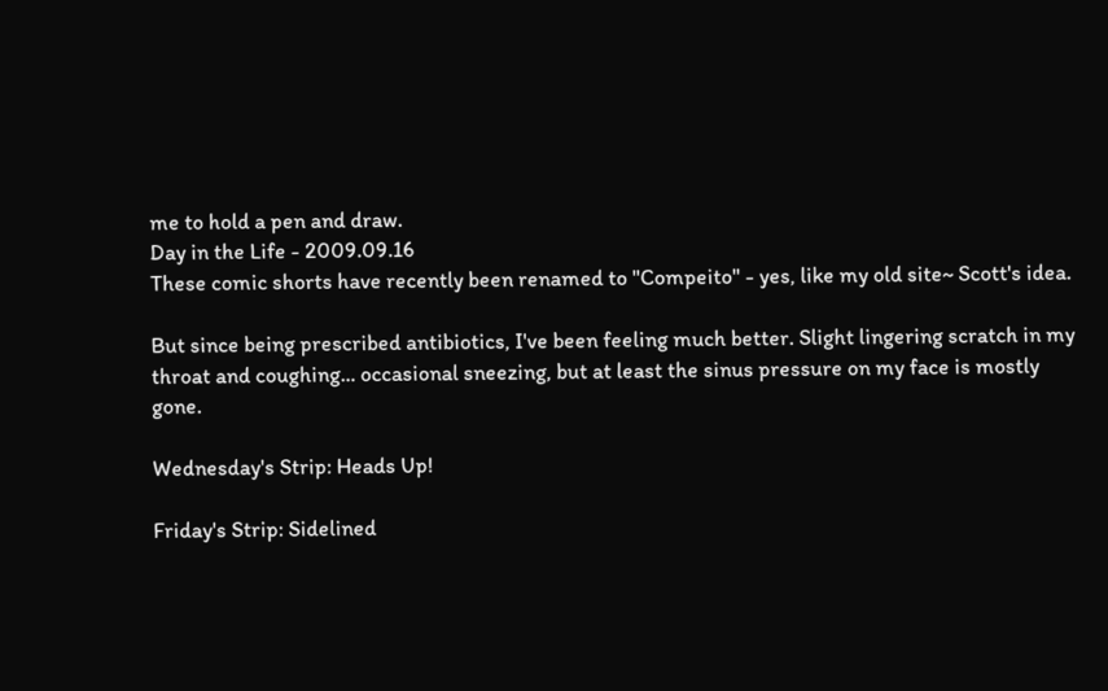me to hold a pen and draw.
Day in the Life - 2009.09.16
These comic shorts have recently been renamed to "Compeito" - yes, like my old site~ Scott's idea.

But since being prescribed antibiotics, I've been feeling much better. Slight lingering scratch in my throat and coughing... occasional sneezing, but at least the sinus pressure on my face is mostly gone.

Wednesday's Strip: Heads Up!

Friday's Strip: Sidelined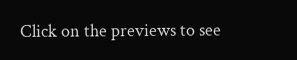Click on the previews to see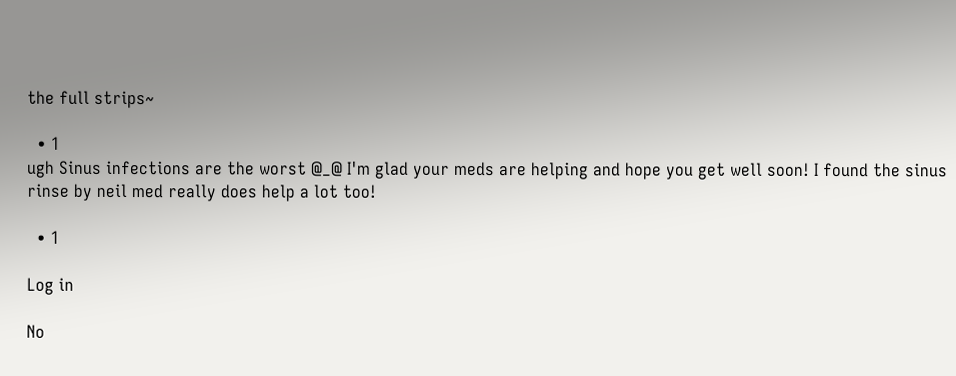the full strips~

  • 1
ugh Sinus infections are the worst @_@ I'm glad your meds are helping and hope you get well soon! I found the sinus rinse by neil med really does help a lot too!

  • 1

Log in

No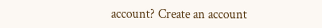account? Create an account